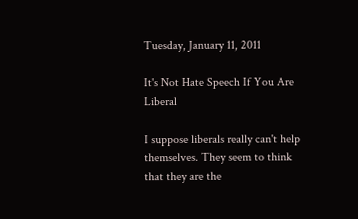Tuesday, January 11, 2011

It's Not Hate Speech If You Are Liberal

I suppose liberals really can't help themselves. They seem to think that they are the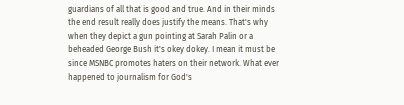guardians of all that is good and true. And in their minds the end result really does justify the means. That's why when they depict a gun pointing at Sarah Palin or a beheaded George Bush it's okey dokey. I mean it must be since MSNBC promotes haters on their network. What ever happened to journalism for God's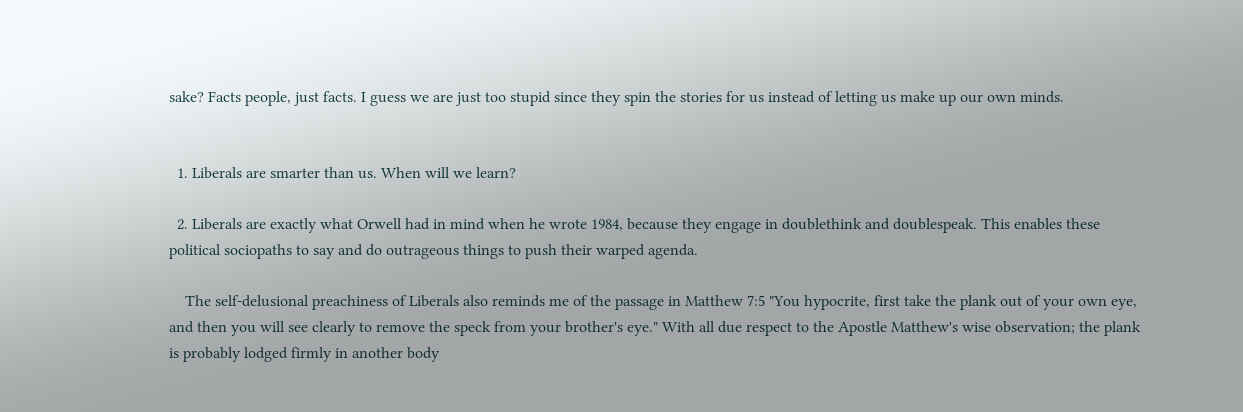sake? Facts people, just facts. I guess we are just too stupid since they spin the stories for us instead of letting us make up our own minds.


  1. Liberals are smarter than us. When will we learn?

  2. Liberals are exactly what Orwell had in mind when he wrote 1984, because they engage in doublethink and doublespeak. This enables these political sociopaths to say and do outrageous things to push their warped agenda.

    The self-delusional preachiness of Liberals also reminds me of the passage in Matthew 7:5 "You hypocrite, first take the plank out of your own eye, and then you will see clearly to remove the speck from your brother's eye." With all due respect to the Apostle Matthew's wise observation; the plank is probably lodged firmly in another body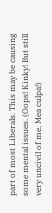part of most Liberals. This may be causing some mental issues. (Oops! Kinky! But still very uncivil of me. Mea culpa!)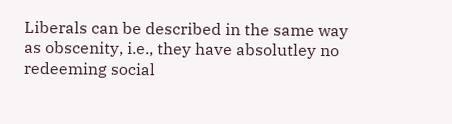Liberals can be described in the same way as obscenity, i.e., they have absolutley no redeeming social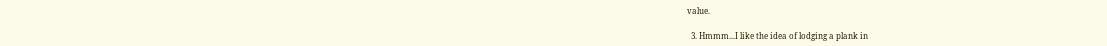value.

  3. Hmmm...I like the idea of lodging a plank in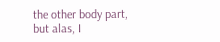the other body part, but alas, I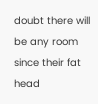doubt there will be any room since their fat head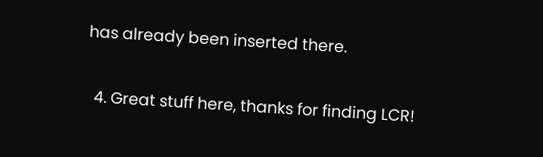has already been inserted there.

  4. Great stuff here, thanks for finding LCR!